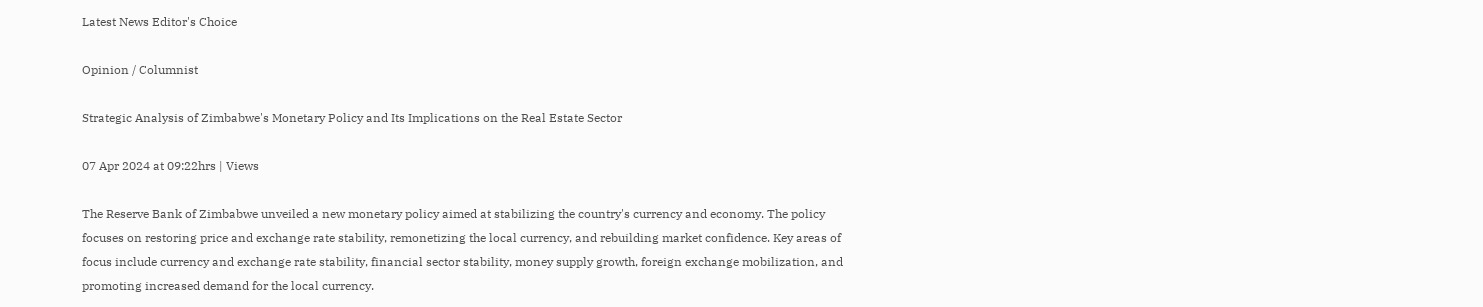Latest News Editor's Choice

Opinion / Columnist

Strategic Analysis of Zimbabwe's Monetary Policy and Its Implications on the Real Estate Sector

07 Apr 2024 at 09:22hrs | Views

The Reserve Bank of Zimbabwe unveiled a new monetary policy aimed at stabilizing the country's currency and economy. The policy focuses on restoring price and exchange rate stability, remonetizing the local currency, and rebuilding market confidence. Key areas of focus include currency and exchange rate stability, financial sector stability, money supply growth, foreign exchange mobilization, and promoting increased demand for the local currency.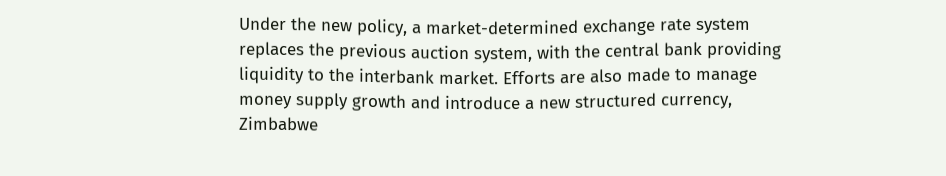Under the new policy, a market-determined exchange rate system replaces the previous auction system, with the central bank providing liquidity to the interbank market. Efforts are also made to manage money supply growth and introduce a new structured currency, Zimbabwe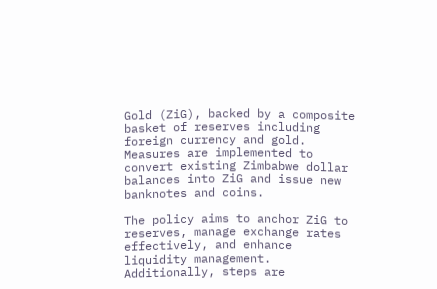Gold (ZiG), backed by a composite basket of reserves including foreign currency and gold. Measures are implemented to convert existing Zimbabwe dollar balances into ZiG and issue new banknotes and coins.

The policy aims to anchor ZiG to reserves, manage exchange rates effectively, and enhance liquidity management. Additionally, steps are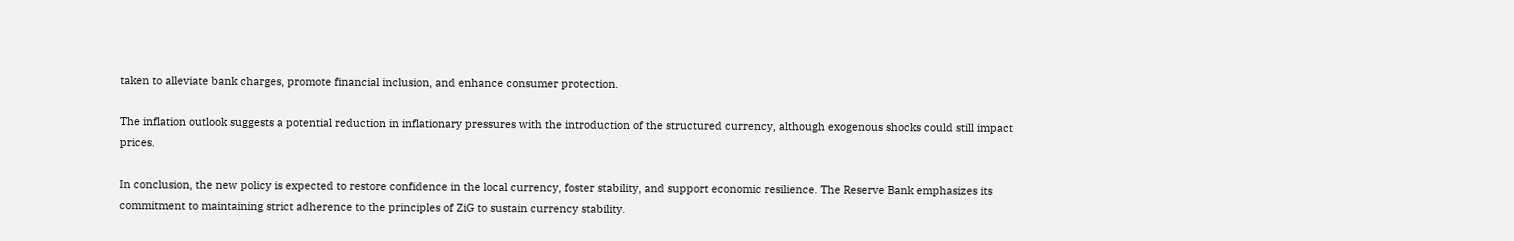taken to alleviate bank charges, promote financial inclusion, and enhance consumer protection.

The inflation outlook suggests a potential reduction in inflationary pressures with the introduction of the structured currency, although exogenous shocks could still impact prices.

In conclusion, the new policy is expected to restore confidence in the local currency, foster stability, and support economic resilience. The Reserve Bank emphasizes its commitment to maintaining strict adherence to the principles of ZiG to sustain currency stability.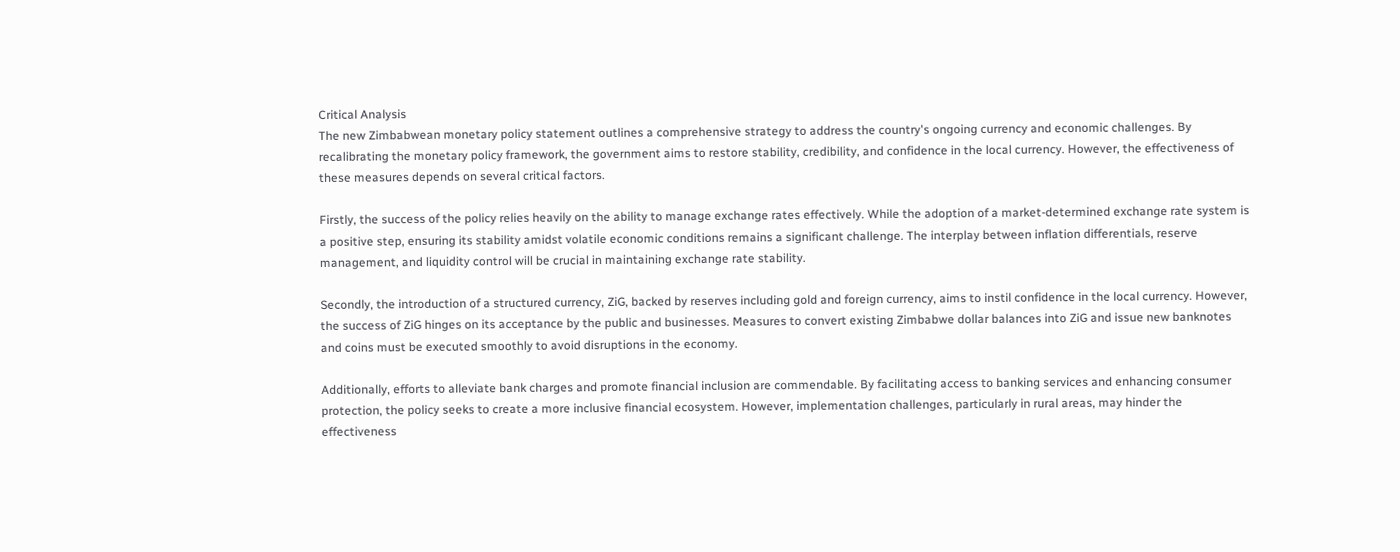Critical Analysis
The new Zimbabwean monetary policy statement outlines a comprehensive strategy to address the country's ongoing currency and economic challenges. By recalibrating the monetary policy framework, the government aims to restore stability, credibility, and confidence in the local currency. However, the effectiveness of these measures depends on several critical factors.

Firstly, the success of the policy relies heavily on the ability to manage exchange rates effectively. While the adoption of a market-determined exchange rate system is a positive step, ensuring its stability amidst volatile economic conditions remains a significant challenge. The interplay between inflation differentials, reserve management, and liquidity control will be crucial in maintaining exchange rate stability.

Secondly, the introduction of a structured currency, ZiG, backed by reserves including gold and foreign currency, aims to instil confidence in the local currency. However, the success of ZiG hinges on its acceptance by the public and businesses. Measures to convert existing Zimbabwe dollar balances into ZiG and issue new banknotes and coins must be executed smoothly to avoid disruptions in the economy.

Additionally, efforts to alleviate bank charges and promote financial inclusion are commendable. By facilitating access to banking services and enhancing consumer protection, the policy seeks to create a more inclusive financial ecosystem. However, implementation challenges, particularly in rural areas, may hinder the effectiveness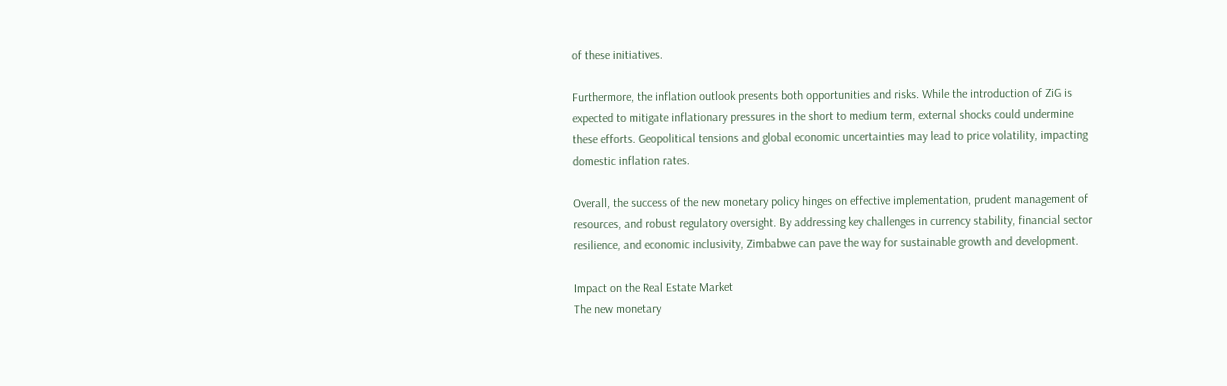of these initiatives.

Furthermore, the inflation outlook presents both opportunities and risks. While the introduction of ZiG is expected to mitigate inflationary pressures in the short to medium term, external shocks could undermine these efforts. Geopolitical tensions and global economic uncertainties may lead to price volatility, impacting domestic inflation rates.

Overall, the success of the new monetary policy hinges on effective implementation, prudent management of resources, and robust regulatory oversight. By addressing key challenges in currency stability, financial sector resilience, and economic inclusivity, Zimbabwe can pave the way for sustainable growth and development.

Impact on the Real Estate Market
The new monetary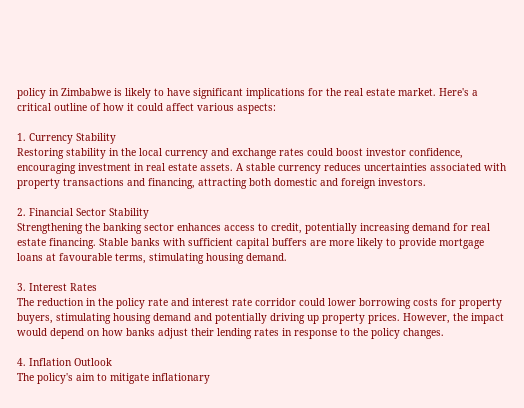policy in Zimbabwe is likely to have significant implications for the real estate market. Here's a critical outline of how it could affect various aspects:

1. Currency Stability
Restoring stability in the local currency and exchange rates could boost investor confidence, encouraging investment in real estate assets. A stable currency reduces uncertainties associated with property transactions and financing, attracting both domestic and foreign investors.

2. Financial Sector Stability
Strengthening the banking sector enhances access to credit, potentially increasing demand for real estate financing. Stable banks with sufficient capital buffers are more likely to provide mortgage loans at favourable terms, stimulating housing demand.

3. Interest Rates
The reduction in the policy rate and interest rate corridor could lower borrowing costs for property buyers, stimulating housing demand and potentially driving up property prices. However, the impact would depend on how banks adjust their lending rates in response to the policy changes.

4. Inflation Outlook
The policy's aim to mitigate inflationary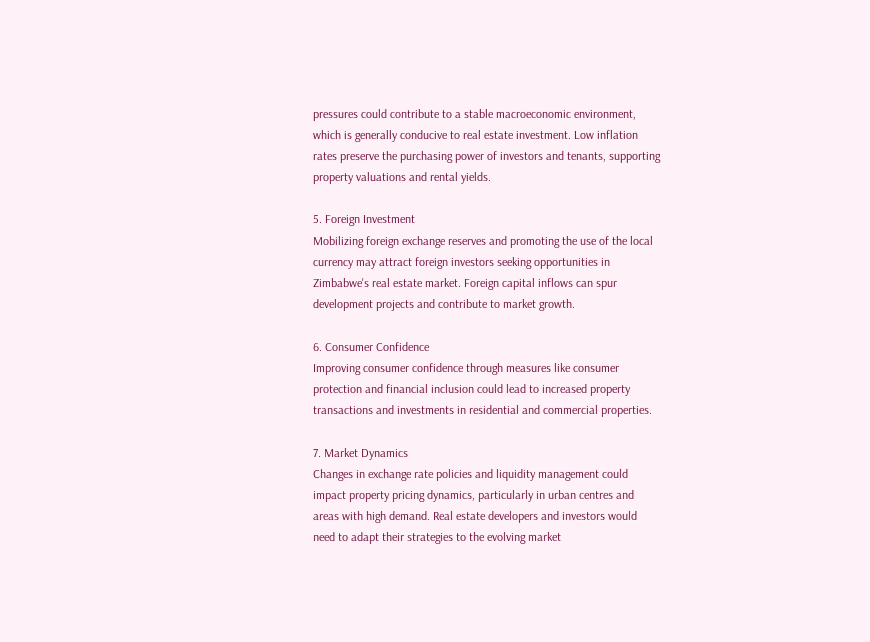pressures could contribute to a stable macroeconomic environment, which is generally conducive to real estate investment. Low inflation rates preserve the purchasing power of investors and tenants, supporting property valuations and rental yields.

5. Foreign Investment
Mobilizing foreign exchange reserves and promoting the use of the local currency may attract foreign investors seeking opportunities in Zimbabwe's real estate market. Foreign capital inflows can spur development projects and contribute to market growth.

6. Consumer Confidence
Improving consumer confidence through measures like consumer protection and financial inclusion could lead to increased property transactions and investments in residential and commercial properties.

7. Market Dynamics
Changes in exchange rate policies and liquidity management could impact property pricing dynamics, particularly in urban centres and areas with high demand. Real estate developers and investors would need to adapt their strategies to the evolving market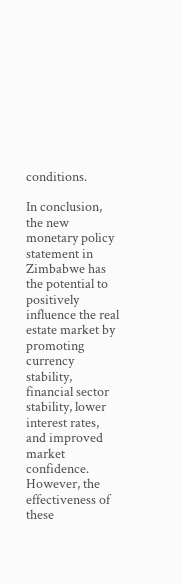conditions.

In conclusion, the new monetary policy statement in Zimbabwe has the potential to positively influence the real estate market by promoting currency stability, financial sector stability, lower interest rates, and improved market confidence. However, the effectiveness of these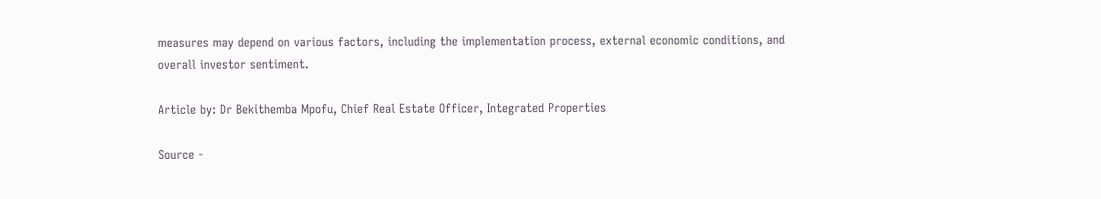measures may depend on various factors, including the implementation process, external economic conditions, and overall investor sentiment.

Article by: Dr Bekithemba Mpofu, Chief Real Estate Officer, Integrated Properties

Source -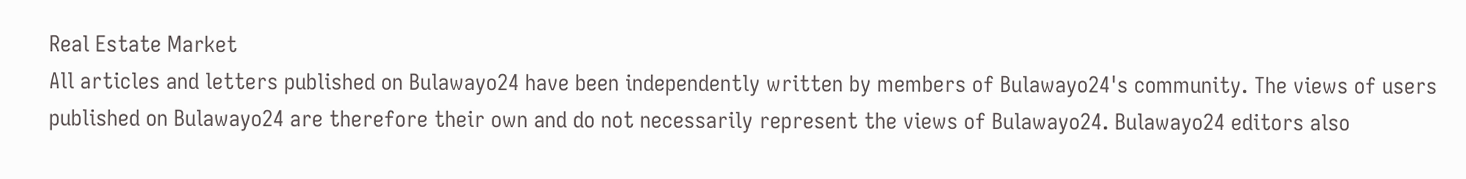Real Estate Market
All articles and letters published on Bulawayo24 have been independently written by members of Bulawayo24's community. The views of users published on Bulawayo24 are therefore their own and do not necessarily represent the views of Bulawayo24. Bulawayo24 editors also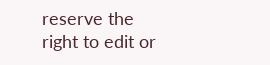reserve the right to edit or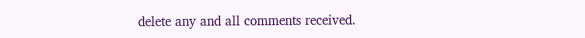delete any and all comments received.